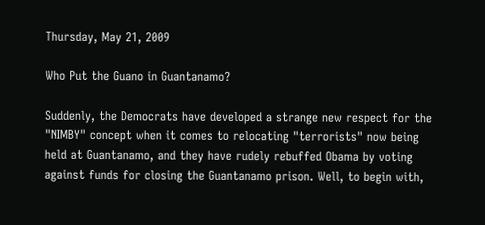Thursday, May 21, 2009

Who Put the Guano in Guantanamo?

Suddenly, the Democrats have developed a strange new respect for the "NIMBY" concept when it comes to relocating "terrorists" now being held at Guantanamo, and they have rudely rebuffed Obama by voting against funds for closing the Guantanamo prison. Well, to begin with,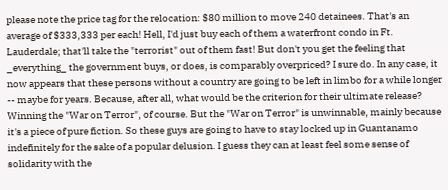please note the price tag for the relocation: $80 million to move 240 detainees. That's an average of $333,333 per each! Hell, I'd just buy each of them a waterfront condo in Ft. Lauderdale; that'll take the "terrorist" out of them fast! But don't you get the feeling that _everything_ the government buys, or does, is comparably overpriced? I sure do. In any case, it now appears that these persons without a country are going to be left in limbo for a while longer -- maybe for years. Because, after all, what would be the criterion for their ultimate release? Winning the "War on Terror", of course. But the "War on Terror" is unwinnable, mainly because it's a piece of pure fiction. So these guys are going to have to stay locked up in Guantanamo indefinitely for the sake of a popular delusion. I guess they can at least feel some sense of solidarity with the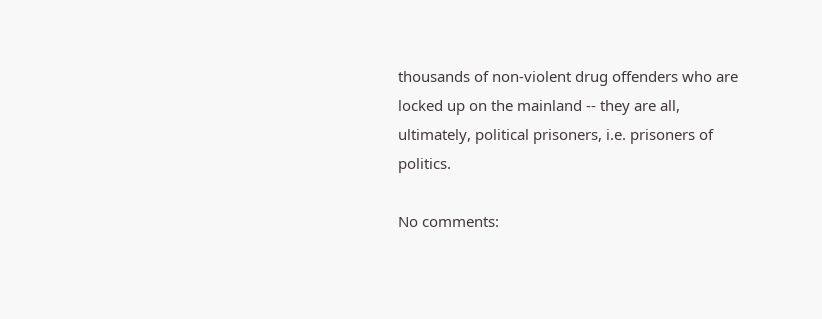thousands of non-violent drug offenders who are locked up on the mainland -- they are all, ultimately, political prisoners, i.e. prisoners of politics.

No comments: